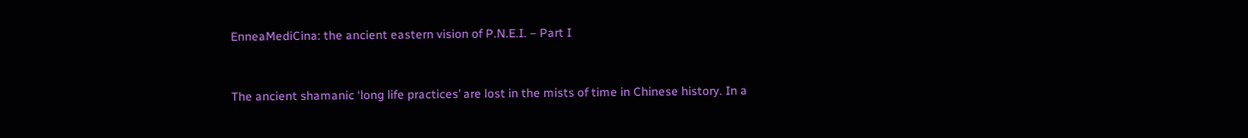EnneaMediCina: the ancient eastern vision of P.N.E.I. – Part I


The ancient shamanic ‘long life practices’ are lost in the mists of time in Chinese history. In a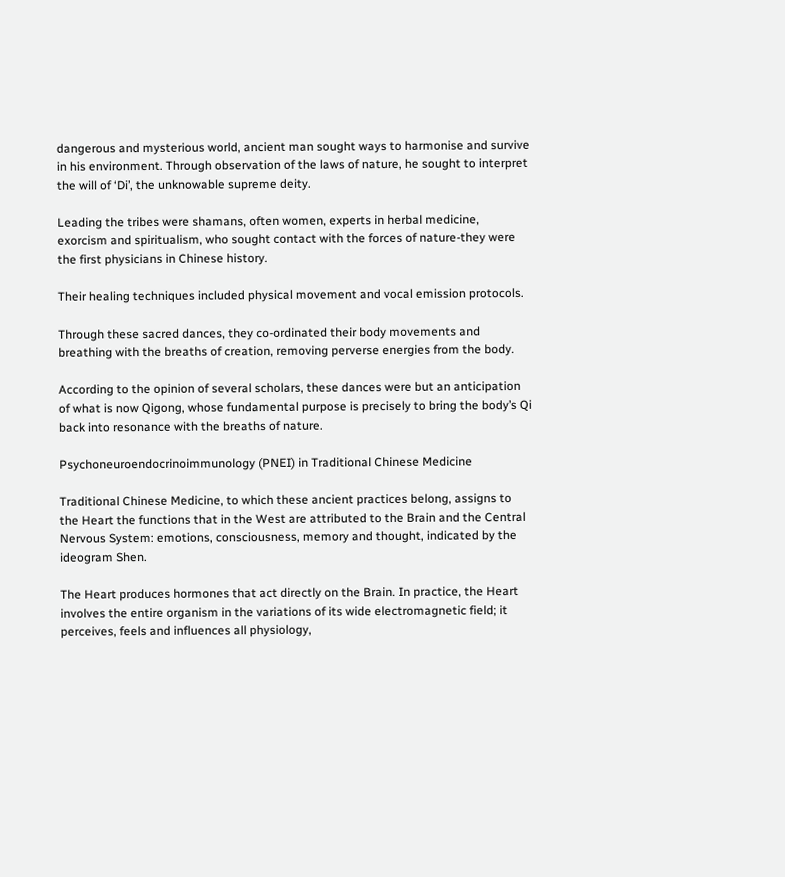dangerous and mysterious world, ancient man sought ways to harmonise and survive in his environment. Through observation of the laws of nature, he sought to interpret the will of ‘Di’, the unknowable supreme deity.

Leading the tribes were shamans, often women, experts in herbal medicine, exorcism and spiritualism, who sought contact with the forces of nature-they were the first physicians in Chinese history.

Their healing techniques included physical movement and vocal emission protocols.

Through these sacred dances, they co-ordinated their body movements and breathing with the breaths of creation, removing perverse energies from the body.

According to the opinion of several scholars, these dances were but an anticipation of what is now Qigong, whose fundamental purpose is precisely to bring the body’s Qi back into resonance with the breaths of nature.

Psychoneuroendocrinoimmunology (PNEI) in Traditional Chinese Medicine

Traditional Chinese Medicine, to which these ancient practices belong, assigns to the Heart the functions that in the West are attributed to the Brain and the Central Nervous System: emotions, consciousness, memory and thought, indicated by the ideogram Shen.

The Heart produces hormones that act directly on the Brain. In practice, the Heart involves the entire organism in the variations of its wide electromagnetic field; it perceives, feels and influences all physiology,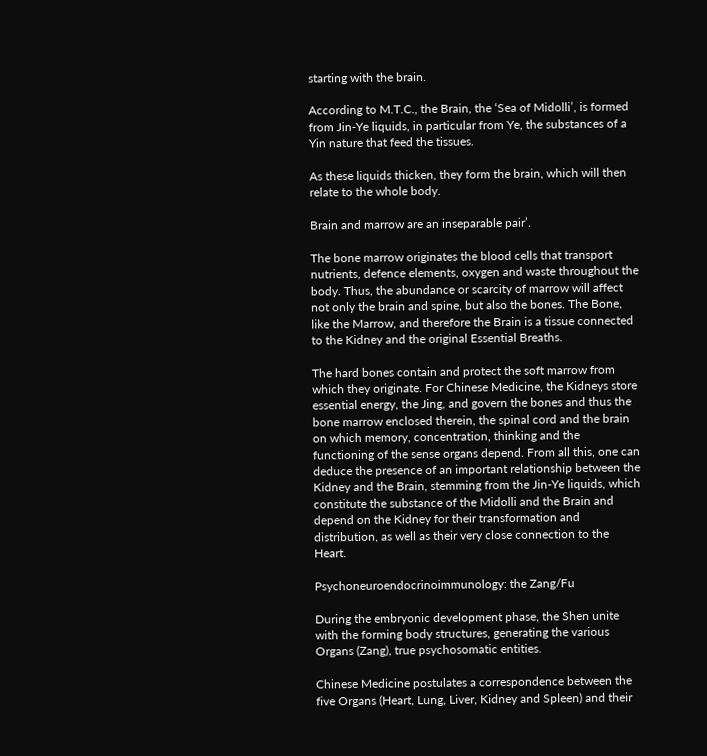starting with the brain.

According to M.T.C., the Brain, the ‘Sea of Midolli’, is formed from Jin-Ye liquids, in particular from Ye, the substances of a Yin nature that feed the tissues.

As these liquids thicken, they form the brain, which will then relate to the whole body.

Brain and marrow are an inseparable pair’.

The bone marrow originates the blood cells that transport nutrients, defence elements, oxygen and waste throughout the body. Thus, the abundance or scarcity of marrow will affect not only the brain and spine, but also the bones. The Bone, like the Marrow, and therefore the Brain is a tissue connected to the Kidney and the original Essential Breaths.

The hard bones contain and protect the soft marrow from which they originate. For Chinese Medicine, the Kidneys store essential energy, the Jing, and govern the bones and thus the bone marrow enclosed therein, the spinal cord and the brain on which memory, concentration, thinking and the functioning of the sense organs depend. From all this, one can deduce the presence of an important relationship between the Kidney and the Brain, stemming from the Jin-Ye liquids, which constitute the substance of the Midolli and the Brain and depend on the Kidney for their transformation and distribution, as well as their very close connection to the Heart.

Psychoneuroendocrinoimmunology: the Zang/Fu

During the embryonic development phase, the Shen unite with the forming body structures, generating the various Organs (Zang), true psychosomatic entities.

Chinese Medicine postulates a correspondence between the five Organs (Heart, Lung, Liver, Kidney and Spleen) and their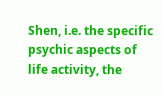Shen, i.e. the specific psychic aspects of life activity, the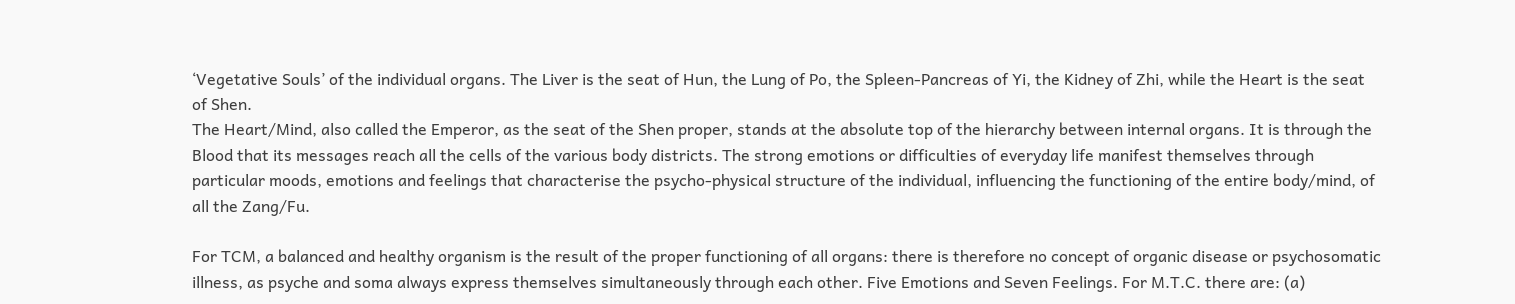‘Vegetative Souls’ of the individual organs. The Liver is the seat of Hun, the Lung of Po, the Spleen-Pancreas of Yi, the Kidney of Zhi, while the Heart is the seat of Shen.
The Heart/Mind, also called the Emperor, as the seat of the Shen proper, stands at the absolute top of the hierarchy between internal organs. It is through the Blood that its messages reach all the cells of the various body districts. The strong emotions or difficulties of everyday life manifest themselves through particular moods, emotions and feelings that characterise the psycho-physical structure of the individual, influencing the functioning of the entire body/mind, of all the Zang/Fu.

For TCM, a balanced and healthy organism is the result of the proper functioning of all organs: there is therefore no concept of organic disease or psychosomatic illness, as psyche and soma always express themselves simultaneously through each other. Five Emotions and Seven Feelings. For M.T.C. there are: (a)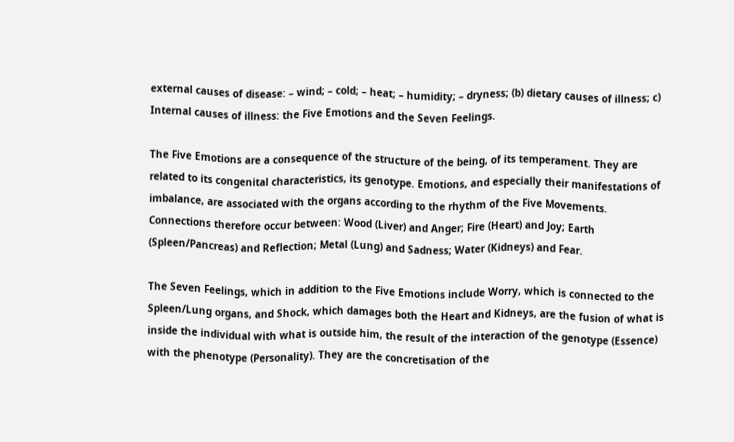external causes of disease: – wind; – cold; – heat; – humidity; – dryness; (b) dietary causes of illness; c) Internal causes of illness: the Five Emotions and the Seven Feelings.

The Five Emotions are a consequence of the structure of the being, of its temperament. They are related to its congenital characteristics, its genotype. Emotions, and especially their manifestations of imbalance, are associated with the organs according to the rhythm of the Five Movements. Connections therefore occur between: Wood (Liver) and Anger; Fire (Heart) and Joy; Earth (Spleen/Pancreas) and Reflection; Metal (Lung) and Sadness; Water (Kidneys) and Fear.

The Seven Feelings, which in addition to the Five Emotions include Worry, which is connected to the Spleen/Lung organs, and Shock, which damages both the Heart and Kidneys, are the fusion of what is inside the individual with what is outside him, the result of the interaction of the genotype (Essence) with the phenotype (Personality). They are the concretisation of the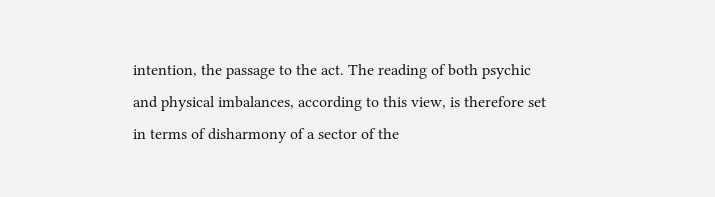intention, the passage to the act. The reading of both psychic and physical imbalances, according to this view, is therefore set in terms of disharmony of a sector of the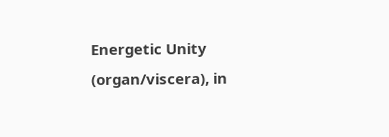Energetic Unity (organ/viscera), in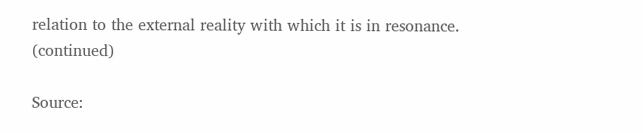relation to the external reality with which it is in resonance. (continued)

Source: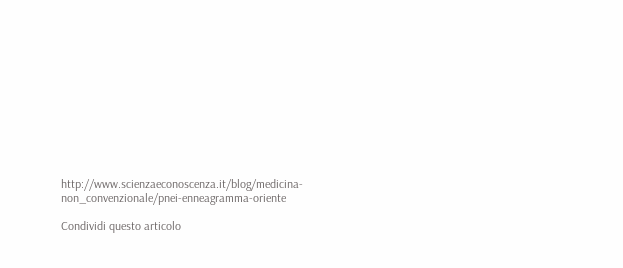http://www.scienzaeconoscenza.it/blog/medicina-non_convenzionale/pnei-enneagramma-oriente

Condividi questo articolo